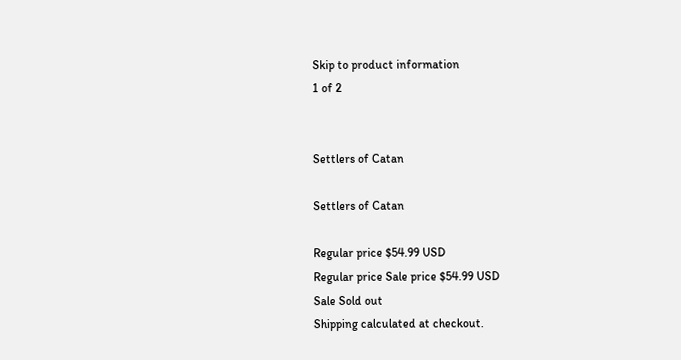Skip to product information
1 of 2


Settlers of Catan

Settlers of Catan

Regular price $54.99 USD
Regular price Sale price $54.99 USD
Sale Sold out
Shipping calculated at checkout.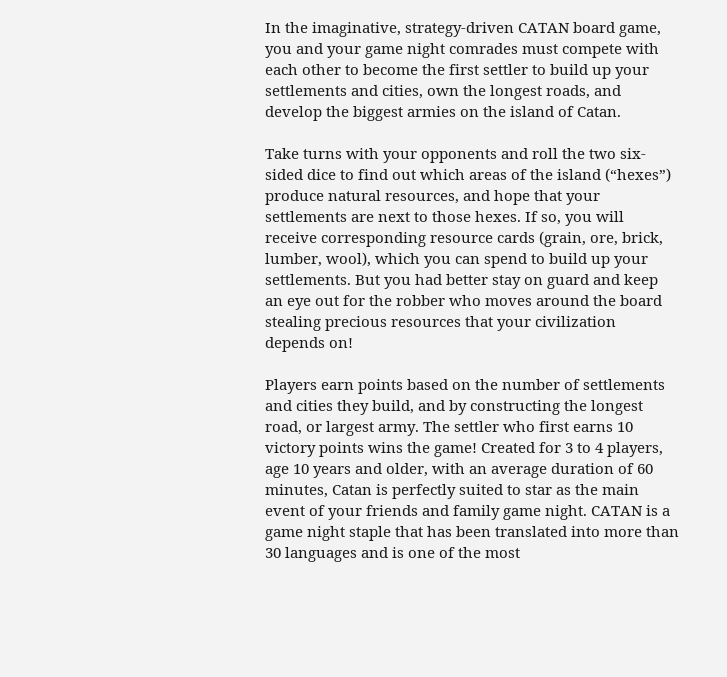In the imaginative, strategy-driven CATAN board game, you and your game night comrades must compete with each other to become the first settler to build up your settlements and cities, own the longest roads, and develop the biggest armies on the island of Catan.

Take turns with your opponents and roll the two six-sided dice to find out which areas of the island (“hexes”) produce natural resources, and hope that your settlements are next to those hexes. If so, you will receive corresponding resource cards (grain, ore, brick, lumber, wool), which you can spend to build up your settlements. But you had better stay on guard and keep an eye out for the robber who moves around the board stealing precious resources that your civilization depends on!

Players earn points based on the number of settlements and cities they build, and by constructing the longest road, or largest army. The settler who first earns 10 victory points wins the game! Created for 3 to 4 players, age 10 years and older, with an average duration of 60 minutes, Catan is perfectly suited to star as the main event of your friends and family game night. CATAN is a game night staple that has been translated into more than 30 languages and is one of the most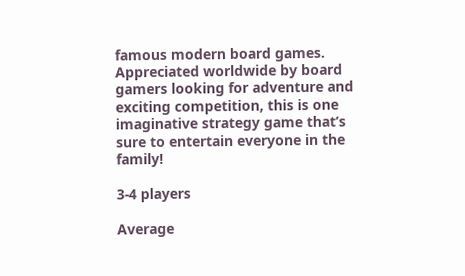famous modern board games. Appreciated worldwide by board gamers looking for adventure and exciting competition, this is one imaginative strategy game that’s sure to entertain everyone in the family!

3-4 players

Average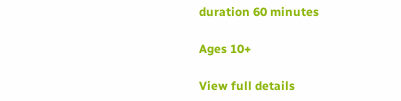duration 60 minutes

Ages 10+

View full details